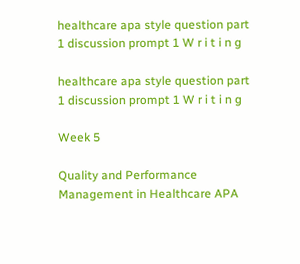healthcare apa style question part 1 discussion prompt 1 W r i t i n g

healthcare apa style question part 1 discussion prompt 1 W r i t i n g

Week 5

Quality and Performance Management in Healthcare APA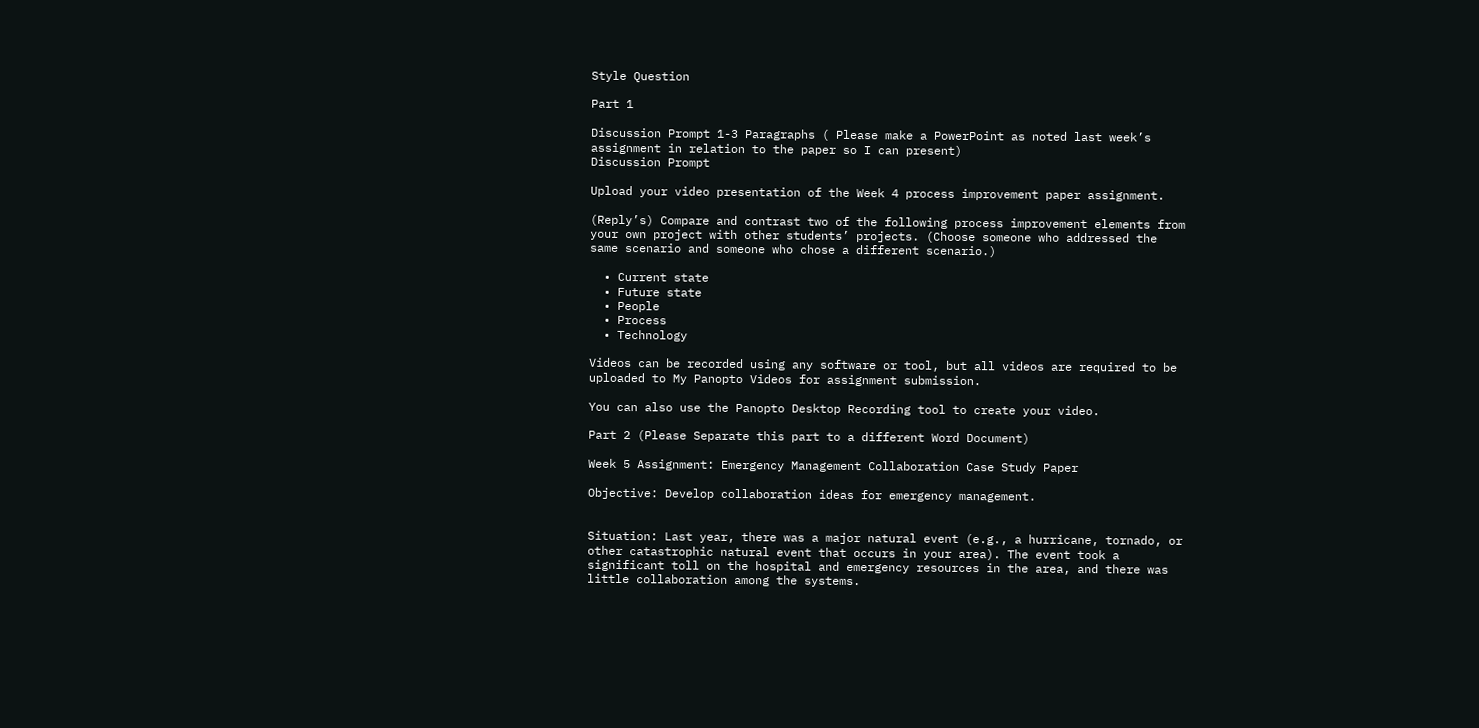Style Question

Part 1

Discussion Prompt 1-3 Paragraphs ( Please make a PowerPoint as noted last week’s assignment in relation to the paper so I can present)
Discussion Prompt

Upload your video presentation of the Week 4 process improvement paper assignment.

(Reply’s) Compare and contrast two of the following process improvement elements from your own project with other students’ projects. (Choose someone who addressed the same scenario and someone who chose a different scenario.)

  • Current state
  • Future state
  • People
  • Process
  • Technology

Videos can be recorded using any software or tool, but all videos are required to be uploaded to My Panopto Videos for assignment submission.

You can also use the Panopto Desktop Recording tool to create your video.

Part 2 (Please Separate this part to a different Word Document)

Week 5 Assignment: Emergency Management Collaboration Case Study Paper

Objective: Develop collaboration ideas for emergency management.


Situation: Last year, there was a major natural event (e.g., a hurricane, tornado, or other catastrophic natural event that occurs in your area). The event took a significant toll on the hospital and emergency resources in the area, and there was little collaboration among the systems.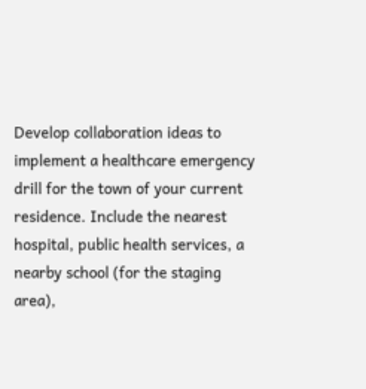Develop collaboration ideas to implement a healthcare emergency drill for the town of your current residence. Include the nearest hospital, public health services, a nearby school (for the staging area),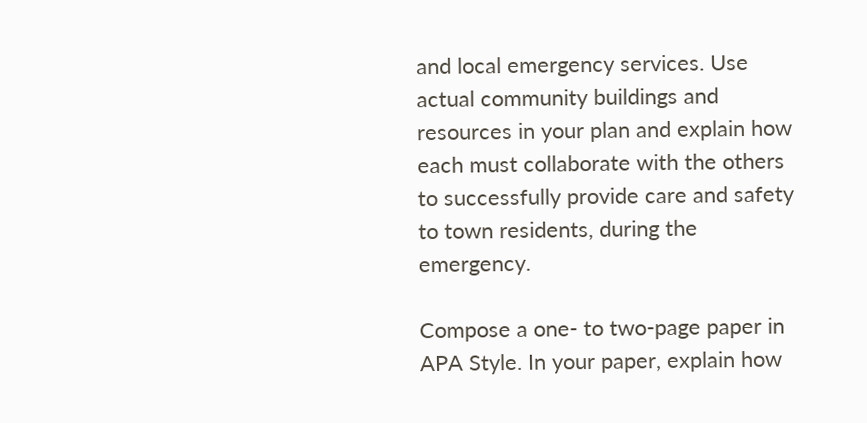and local emergency services. Use actual community buildings and resources in your plan and explain how each must collaborate with the others to successfully provide care and safety to town residents, during the emergency.

Compose a one- to two-page paper in APA Style. In your paper, explain how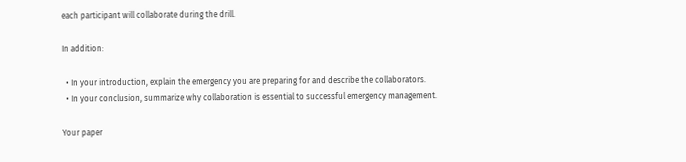each participant will collaborate during the drill.

In addition:

  • In your introduction, explain the emergency you are preparing for and describe the collaborators.
  • In your conclusion, summarize why collaboration is essential to successful emergency management.

Your paper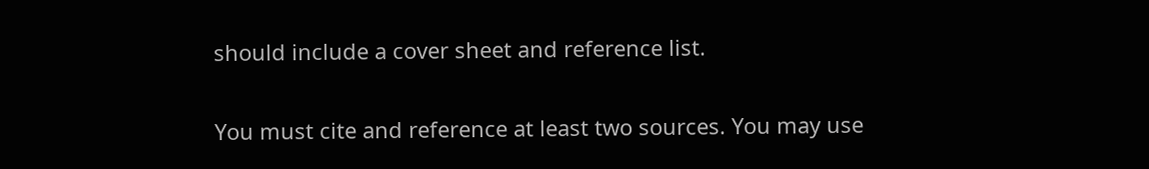should include a cover sheet and reference list.

You must cite and reference at least two sources. You may use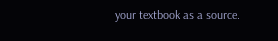your textbook as a source.